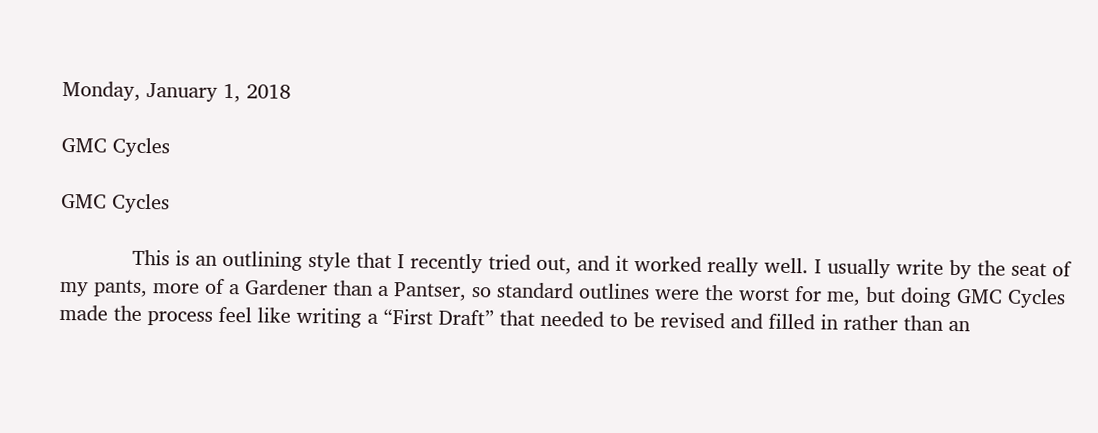Monday, January 1, 2018

GMC Cycles

GMC Cycles

            This is an outlining style that I recently tried out, and it worked really well. I usually write by the seat of my pants, more of a Gardener than a Pantser, so standard outlines were the worst for me, but doing GMC Cycles made the process feel like writing a “First Draft” that needed to be revised and filled in rather than an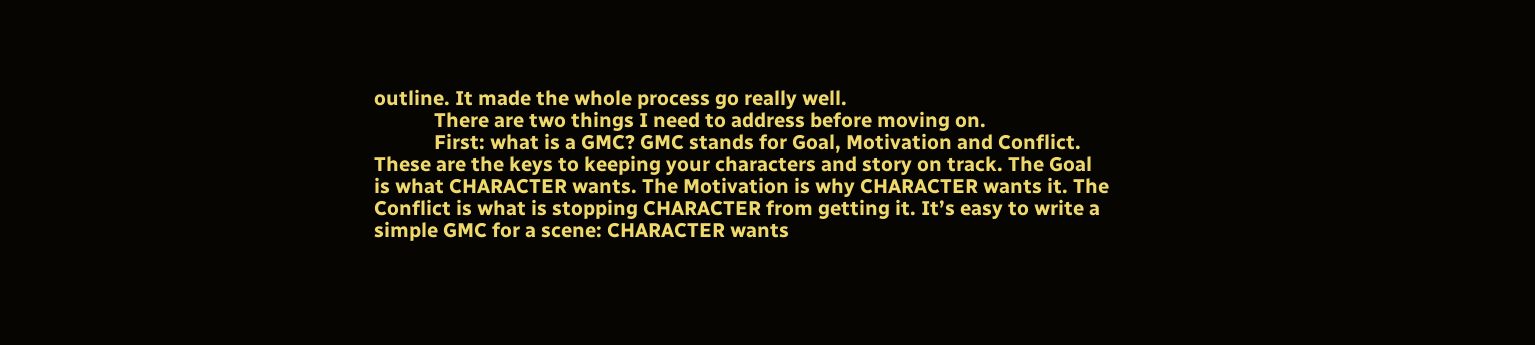outline. It made the whole process go really well.
            There are two things I need to address before moving on.
            First: what is a GMC? GMC stands for Goal, Motivation and Conflict. These are the keys to keeping your characters and story on track. The Goal is what CHARACTER wants. The Motivation is why CHARACTER wants it. The Conflict is what is stopping CHARACTER from getting it. It’s easy to write a simple GMC for a scene: CHARACTER wants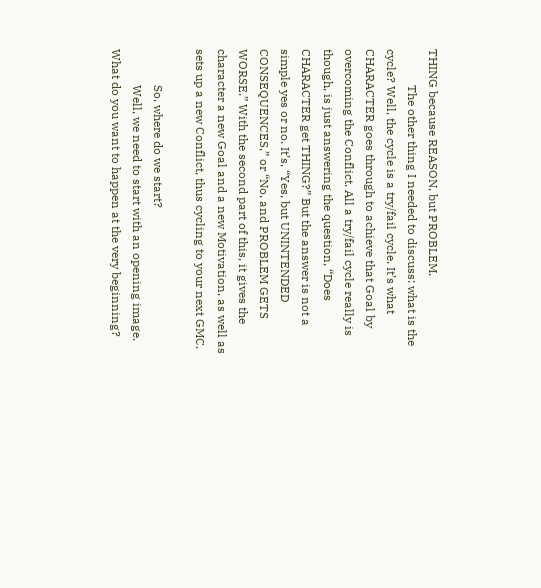THING because REASON, but PROBLEM.
            The other thing I needed to discuss: what is the cycle? Well, the cycle is a try/fail cycle. It’s what CHARACTER goes through to achieve that Goal by overcoming the Conflict. All a try/fail cycle really is though, is just answering the question, “Does CHARACTER get THING?” But the answer is not a simple yes or no. It’s, “Yes, but UNINTENDED CONSEQUENCES,” or “No, and PROBLEM GETS WORSE.” With the second part of this, it gives the character a new Goal and a new Motivation, as well as sets up a new Conflict, thus cycling to your next GMC.

            So, where do we start?
            Well, we need to start with an opening image. What do you want to happen at the very beginning?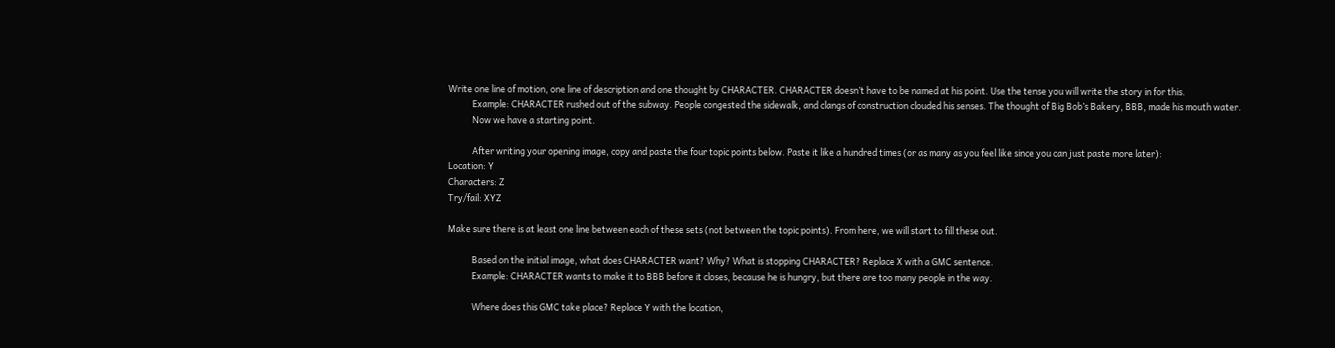Write one line of motion, one line of description and one thought by CHARACTER. CHARACTER doesn’t have to be named at his point. Use the tense you will write the story in for this.
            Example: CHARACTER rushed out of the subway. People congested the sidewalk, and clangs of construction clouded his senses. The thought of Big Bob’s Bakery, BBB, made his mouth water.
            Now we have a starting point.

            After writing your opening image, copy and paste the four topic points below. Paste it like a hundred times (or as many as you feel like since you can just paste more later):
Location: Y
Characters: Z
Try/fail: XYZ

Make sure there is at least one line between each of these sets (not between the topic points). From here, we will start to fill these out.

            Based on the initial image, what does CHARACTER want? Why? What is stopping CHARACTER? Replace X with a GMC sentence.
            Example: CHARACTER wants to make it to BBB before it closes, because he is hungry, but there are too many people in the way.

            Where does this GMC take place? Replace Y with the location,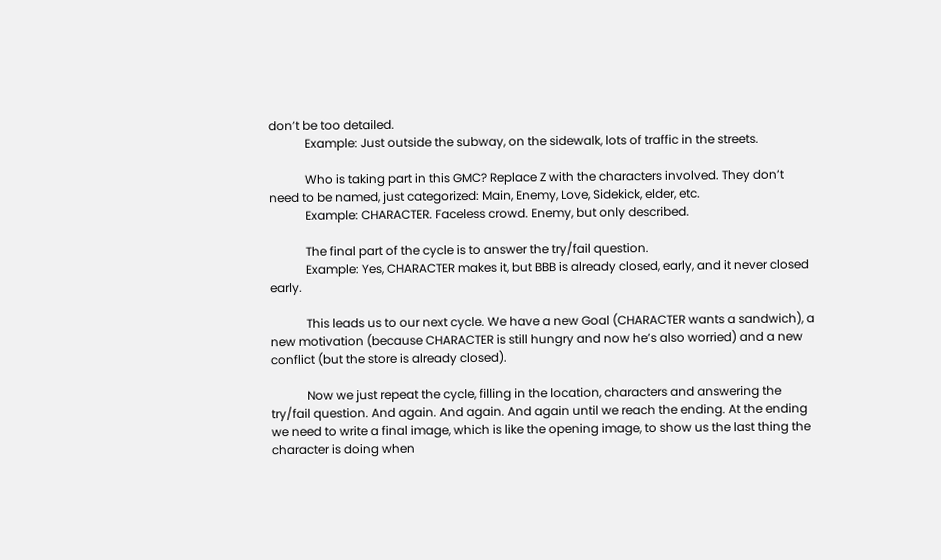don’t be too detailed.
            Example: Just outside the subway, on the sidewalk, lots of traffic in the streets.

            Who is taking part in this GMC? Replace Z with the characters involved. They don’t need to be named, just categorized: Main, Enemy, Love, Sidekick, elder, etc.
            Example: CHARACTER. Faceless crowd. Enemy, but only described.

            The final part of the cycle is to answer the try/fail question.
            Example: Yes, CHARACTER makes it, but BBB is already closed, early, and it never closed early.

            This leads us to our next cycle. We have a new Goal (CHARACTER wants a sandwich), a new motivation (because CHARACTER is still hungry and now he’s also worried) and a new conflict (but the store is already closed).

            Now we just repeat the cycle, filling in the location, characters and answering the try/fail question. And again. And again. And again until we reach the ending. At the ending we need to write a final image, which is like the opening image, to show us the last thing the character is doing when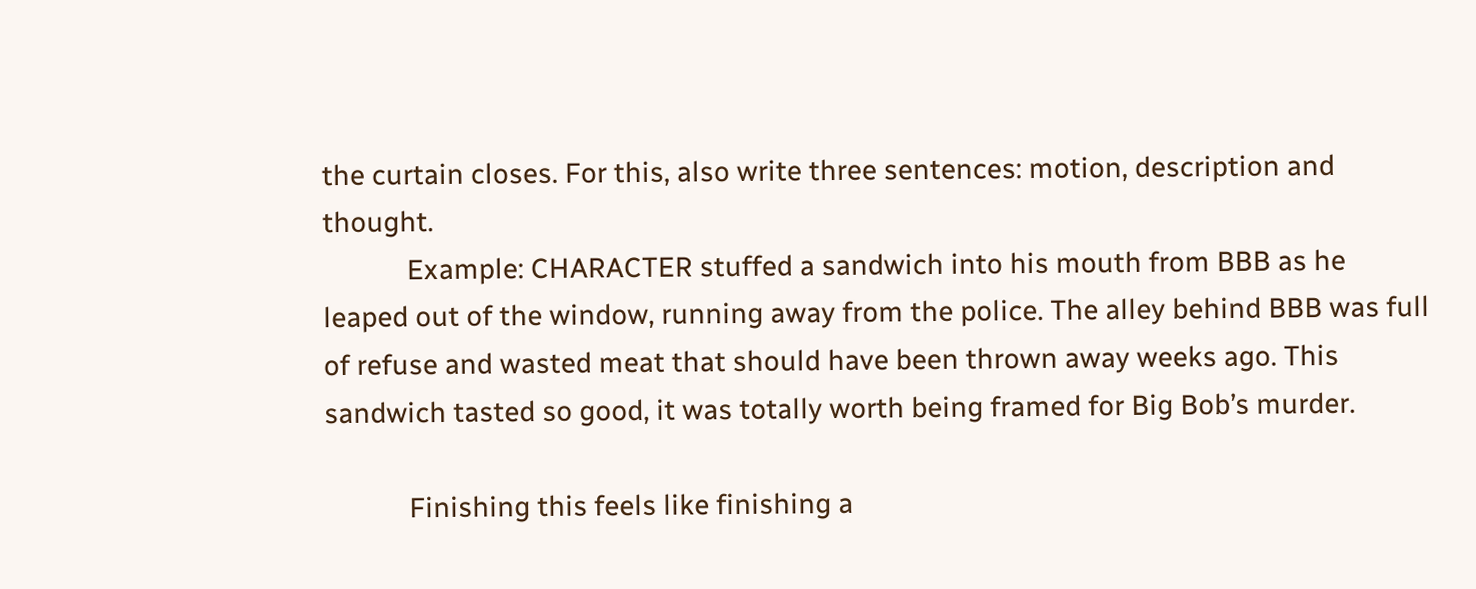the curtain closes. For this, also write three sentences: motion, description and thought.
            Example: CHARACTER stuffed a sandwich into his mouth from BBB as he leaped out of the window, running away from the police. The alley behind BBB was full of refuse and wasted meat that should have been thrown away weeks ago. This sandwich tasted so good, it was totally worth being framed for Big Bob’s murder.

            Finishing this feels like finishing a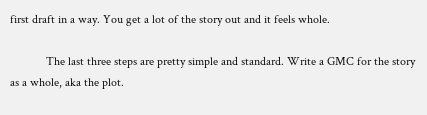first draft in a way. You get a lot of the story out and it feels whole.

            The last three steps are pretty simple and standard. Write a GMC for the story as a whole, aka the plot.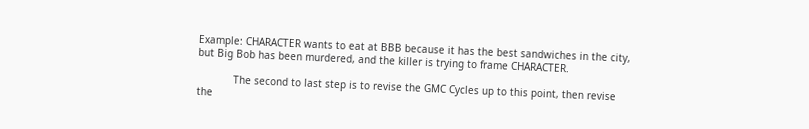Example: CHARACTER wants to eat at BBB because it has the best sandwiches in the city, but Big Bob has been murdered, and the killer is trying to frame CHARACTER.

            The second to last step is to revise the GMC Cycles up to this point, then revise the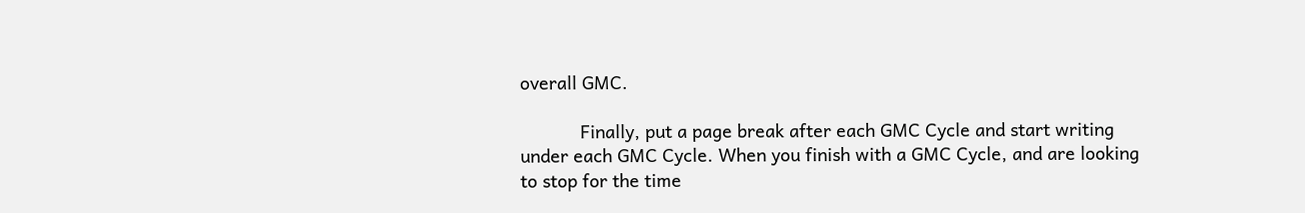overall GMC.

            Finally, put a page break after each GMC Cycle and start writing under each GMC Cycle. When you finish with a GMC Cycle, and are looking to stop for the time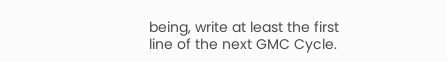being, write at least the first line of the next GMC Cycle.